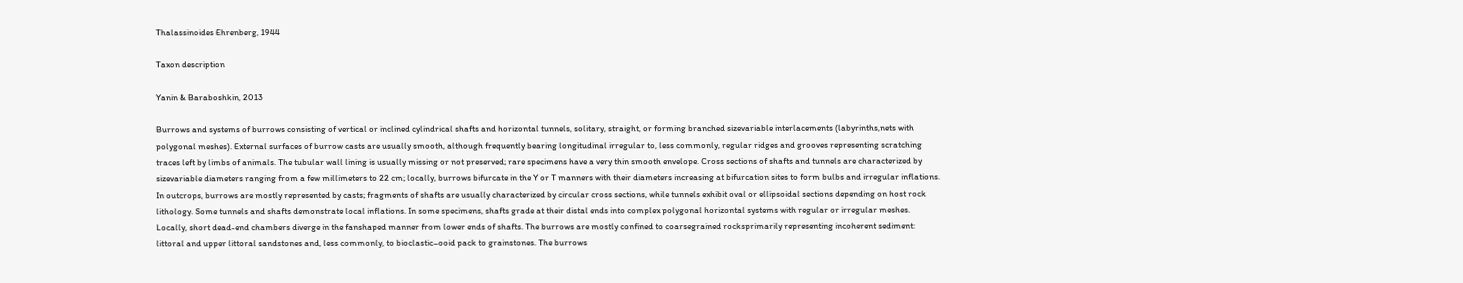Thalassinoides Ehrenberg, 1944

Taxon description

Yanin & Baraboshkin, 2013

Burrows and systems of burrows consisting of vertical or inclined cylindrical shafts and horizontal tunnels, solitary, straight, or forming branched sizevariable interlacements (labyrinths,nets with polygonal meshes). External surfaces of burrow casts are usually smooth, although frequently bearing longitudinal irregular to, less commonly, regular ridges and grooves representing scratching traces left by limbs of animals. The tubular wall lining is usually missing or not preserved; rare specimens have a very thin smooth envelope. Cross sections of shafts and tunnels are characterized by sizevariable diameters ranging from a few millimeters to 22 cm; locally, burrows bifurcate in the Y or T manners with their diameters increasing at bifurcation sites to form bulbs and irregular inflations. In outcrops, burrows are mostly represented by casts; fragments of shafts are usually characterized by circular cross sections, while tunnels exhibit oval or ellipsoidal sections depending on host rock lithology. Some tunnels and shafts demonstrate local inflations. In some specimens, shafts grade at their distal ends into complex polygonal horizontal systems with regular or irregular meshes. Locally, short dead-end chambers diverge in the fanshaped manner from lower ends of shafts. The burrows are mostly confined to coarsegrained rocksprimarily representing incoherent sediment: littoral and upper littoral sandstones and, less commonly, to bioclastic–ooid pack to grainstones. The burrows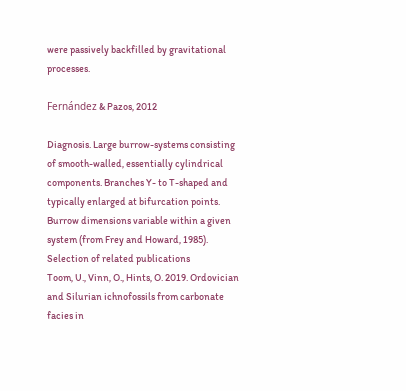were passively backfilled by gravitational processes.

Fernández & Pazos, 2012

Diagnosis. Large burrow-systems consisting of smooth-walled, essentially cylindrical components. Branches Y- to T-shaped and typically enlarged at bifurcation points. Burrow dimensions variable within a given system (from Frey and Howard, 1985).
Selection of related publications
Toom, U., Vinn, O., Hints, O. 2019. Ordovician and Silurian ichnofossils from carbonate facies in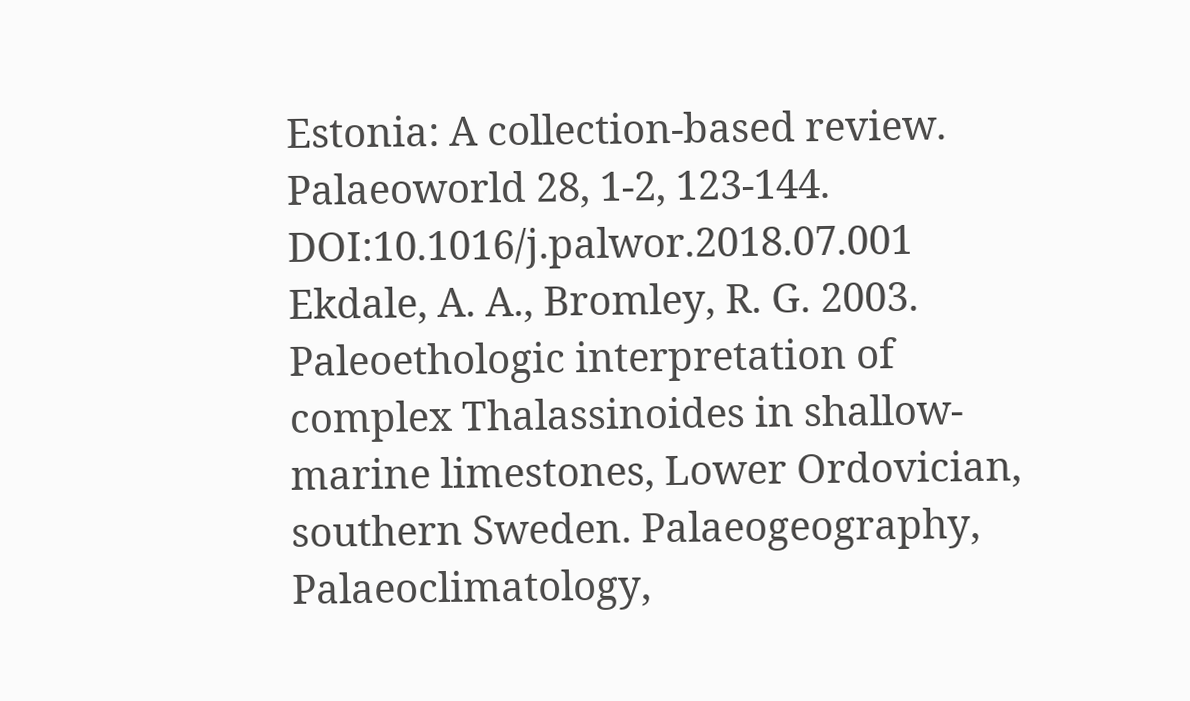Estonia: A collection-based review. Palaeoworld 28, 1-2, 123-144. DOI:10.1016/j.palwor.2018.07.001
Ekdale, A. A., Bromley, R. G. 2003. Paleoethologic interpretation of complex Thalassinoides in shallow-marine limestones, Lower Ordovician, southern Sweden. Palaeogeography, Palaeoclimatology,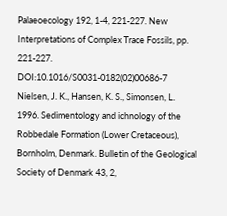Palaeoecology 192, 1-4, 221-227. New Interpretations of Complex Trace Fossils, pp. 221-227. DOI:10.1016/S0031-0182(02)00686-7
Nielsen, J. K., Hansen, K. S., Simonsen, L. 1996. Sedimentology and ichnology of the Robbedale Formation (Lower Cretaceous), Bornholm, Denmark. Bulletin of the Geological Society of Denmark 43, 2,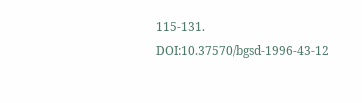115-131. DOI:10.37570/bgsd-1996-43-12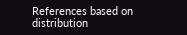References based on distribution